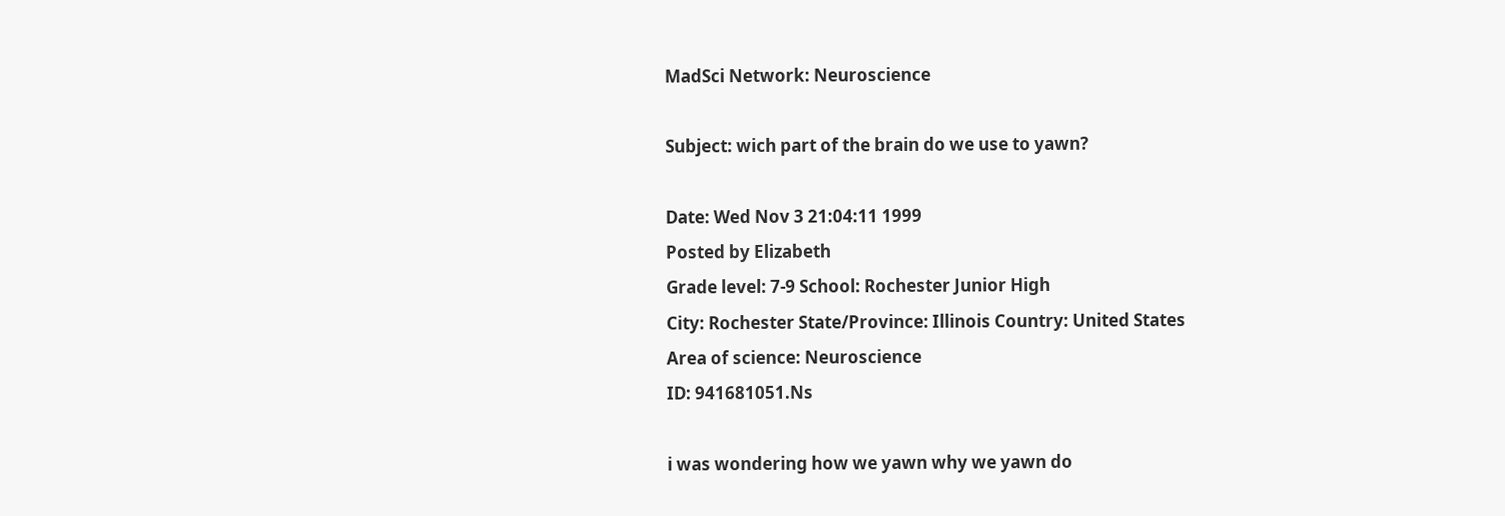MadSci Network: Neuroscience

Subject: wich part of the brain do we use to yawn?

Date: Wed Nov 3 21:04:11 1999
Posted by Elizabeth
Grade level: 7-9 School: Rochester Junior High
City: Rochester State/Province: Illinois Country: United States
Area of science: Neuroscience
ID: 941681051.Ns

i was wondering how we yawn why we yawn do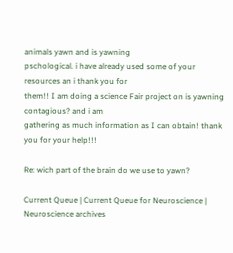animals yawn and is yawning
pschological. i have already used some of your resources an i thank you for
them!! I am doing a science Fair project on is yawning contagious? and i am
gathering as much information as I can obtain! thank you for your help!!!

Re: wich part of the brain do we use to yawn?

Current Queue | Current Queue for Neuroscience | Neuroscience archives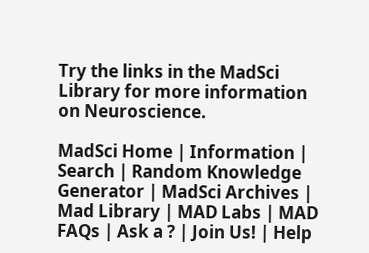Try the links in the MadSci Library for more information on Neuroscience.

MadSci Home | Information | Search | Random Knowledge Generator | MadSci Archives | Mad Library | MAD Labs | MAD FAQs | Ask a ? | Join Us! | Help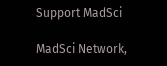Support MadSci

MadSci Network,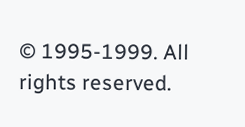© 1995-1999. All rights reserved.